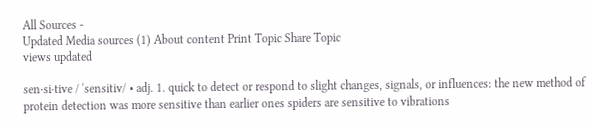All Sources -
Updated Media sources (1) About content Print Topic Share Topic
views updated

sen·si·tive / ˈsensitiv/ • adj. 1. quick to detect or respond to slight changes, signals, or influences: the new method of protein detection was more sensitive than earlier ones spiders are sensitive to vibrations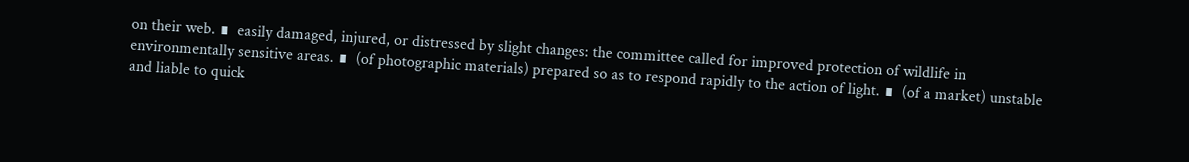on their web. ∎  easily damaged, injured, or distressed by slight changes: the committee called for improved protection of wildlife in environmentally sensitive areas. ∎  (of photographic materials) prepared so as to respond rapidly to the action of light. ∎  (of a market) unstable and liable to quick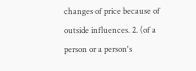changes of price because of outside influences. 2. (of a person or a person's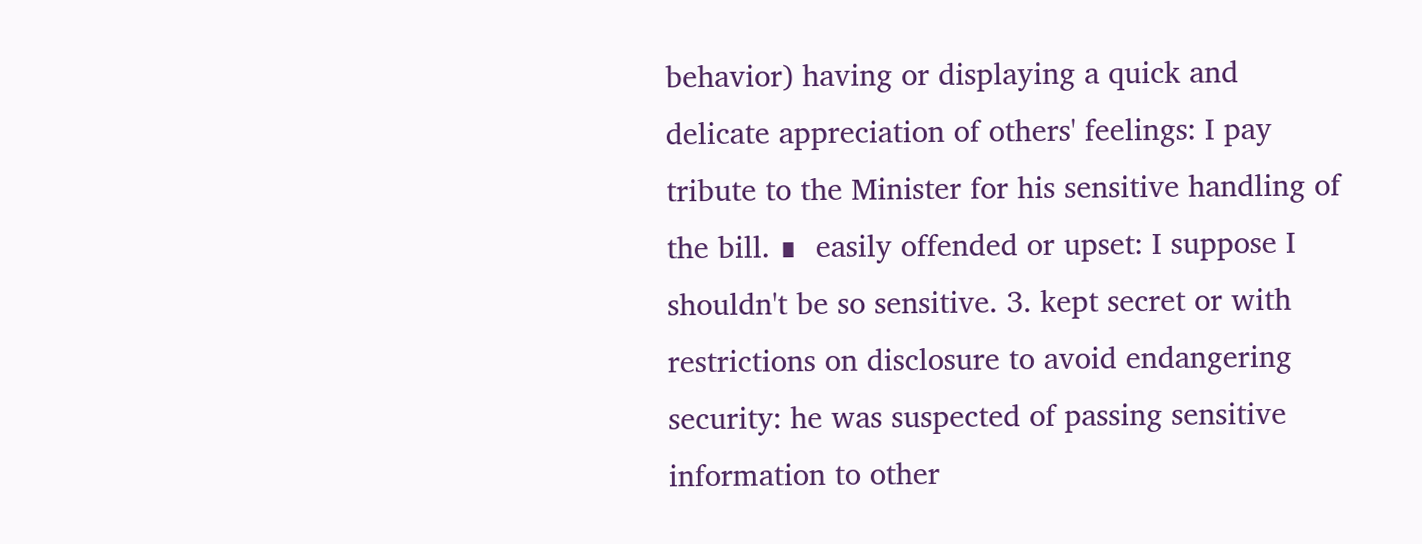behavior) having or displaying a quick and delicate appreciation of others' feelings: I pay tribute to the Minister for his sensitive handling of the bill. ∎  easily offended or upset: I suppose I shouldn't be so sensitive. 3. kept secret or with restrictions on disclosure to avoid endangering security: he was suspected of passing sensitive information to other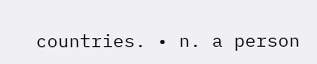countries. • n. a person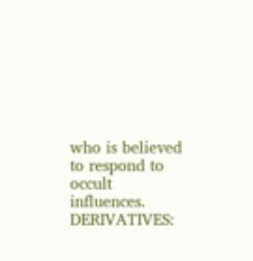who is believed to respond to occult influences. DERIVATIVES: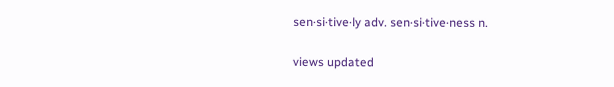sen·si·tive·ly adv. sen·si·tive·ness n.

views updated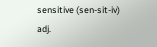sensitive (sen-sit-iv) adj.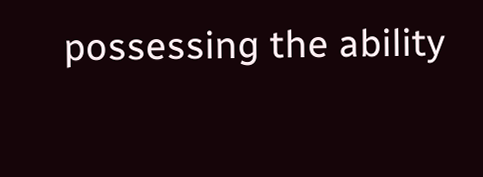possessing the ability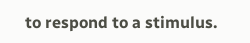to respond to a stimulus.